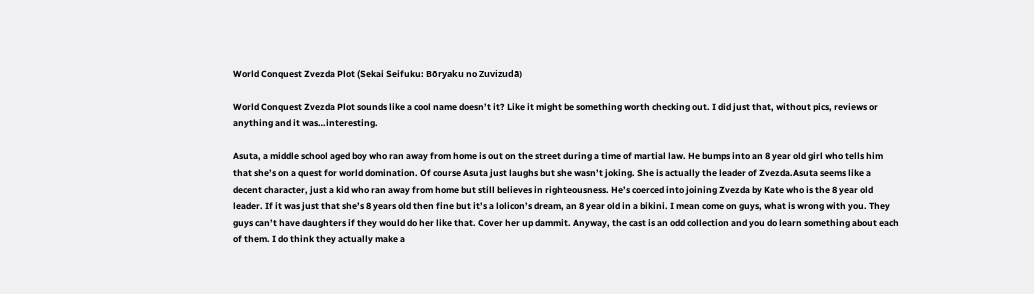World Conquest Zvezda Plot (Sekai Seifuku: Bōryaku no Zuvizudā)

World Conquest Zvezda Plot sounds like a cool name doesn’t it? Like it might be something worth checking out. I did just that, without pics, reviews or anything and it was…interesting.

Asuta, a middle school aged boy who ran away from home is out on the street during a time of martial law. He bumps into an 8 year old girl who tells him that she’s on a quest for world domination. Of course Asuta just laughs but she wasn’t joking. She is actually the leader of Zvezda.Asuta seems like a decent character, just a kid who ran away from home but still believes in righteousness. He’s coerced into joining Zvezda by Kate who is the 8 year old leader. If it was just that she’s 8 years old then fine but it’s a lolicon’s dream, an 8 year old in a bikini. I mean come on guys, what is wrong with you. They guys can’t have daughters if they would do her like that. Cover her up dammit. Anyway, the cast is an odd collection and you do learn something about each of them. I do think they actually make a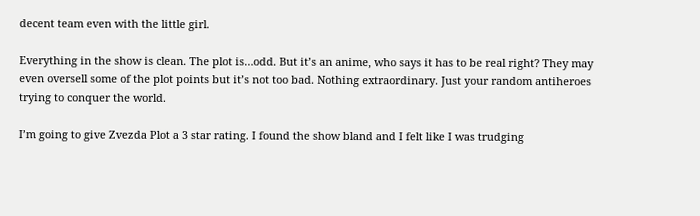decent team even with the little girl.

Everything in the show is clean. The plot is…odd. But it’s an anime, who says it has to be real right? They may even oversell some of the plot points but it’s not too bad. Nothing extraordinary. Just your random antiheroes trying to conquer the world.

I’m going to give Zvezda Plot a 3 star rating. I found the show bland and I felt like I was trudging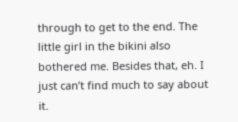through to get to the end. The little girl in the bikini also bothered me. Besides that, eh. I just can’t find much to say about it.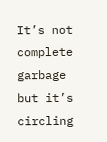It’s not complete garbage but it’s circling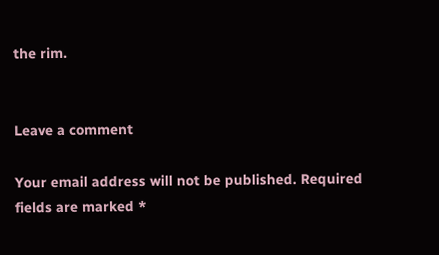the rim.


Leave a comment

Your email address will not be published. Required fields are marked *